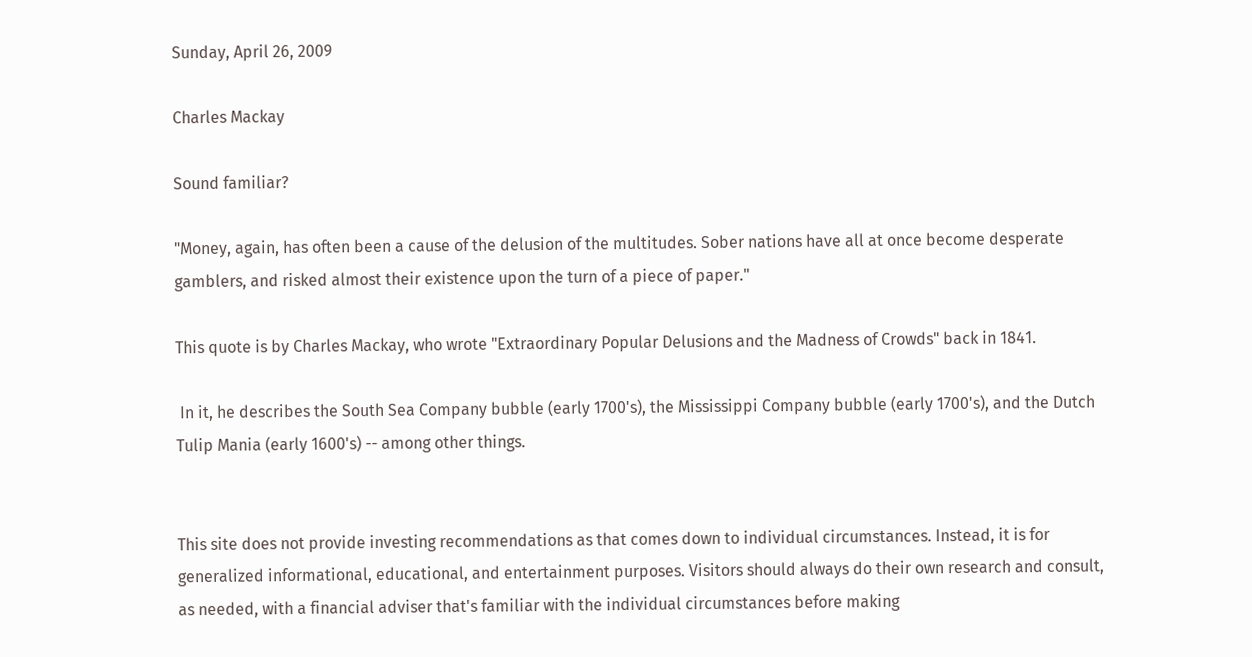Sunday, April 26, 2009

Charles Mackay

Sound familiar?

"Money, again, has often been a cause of the delusion of the multitudes. Sober nations have all at once become desperate gamblers, and risked almost their existence upon the turn of a piece of paper."

This quote is by Charles Mackay, who wrote "Extraordinary Popular Delusions and the Madness of Crowds" back in 1841.

 In it, he describes the South Sea Company bubble (early 1700's), the Mississippi Company bubble (early 1700's), and the Dutch Tulip Mania (early 1600's) -- among other things.


This site does not provide investing recommendations as that comes down to individual circumstances. Instead, it is for generalized informational, educational, and entertainment purposes. Visitors should always do their own research and consult, as needed, with a financial adviser that's familiar with the individual circumstances before making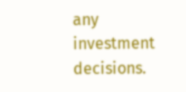any investment decisions.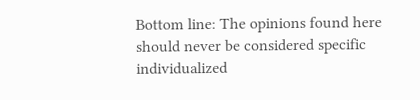Bottom line: The opinions found here should never be considered specific individualized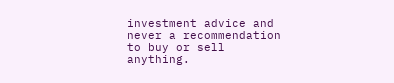investment advice and never a recommendation to buy or sell anything.